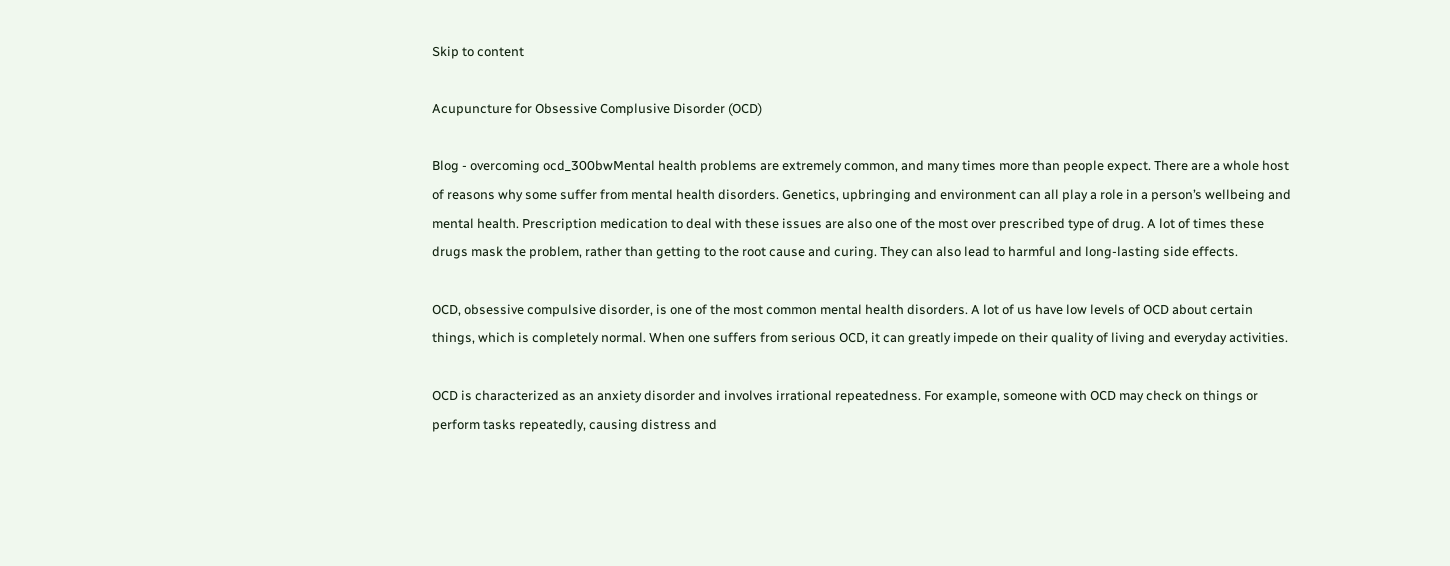Skip to content

Acupuncture for Obsessive Complusive Disorder (OCD)

Blog - overcoming ocd_300bwMental health problems are extremely common, and many times more than people expect. There are a whole host of reasons why some suffer from mental health disorders. Genetics, upbringing and environment can all play a role in a person’s wellbeing and mental health. Prescription medication to deal with these issues are also one of the most over prescribed type of drug. A lot of times these drugs mask the problem, rather than getting to the root cause and curing. They can also lead to harmful and long-lasting side effects.

OCD, obsessive compulsive disorder, is one of the most common mental health disorders. A lot of us have low levels of OCD about certain things, which is completely normal. When one suffers from serious OCD, it can greatly impede on their quality of living and everyday activities.

OCD is characterized as an anxiety disorder and involves irrational repeatedness. For example, someone with OCD may check on things or perform tasks repeatedly, causing distress and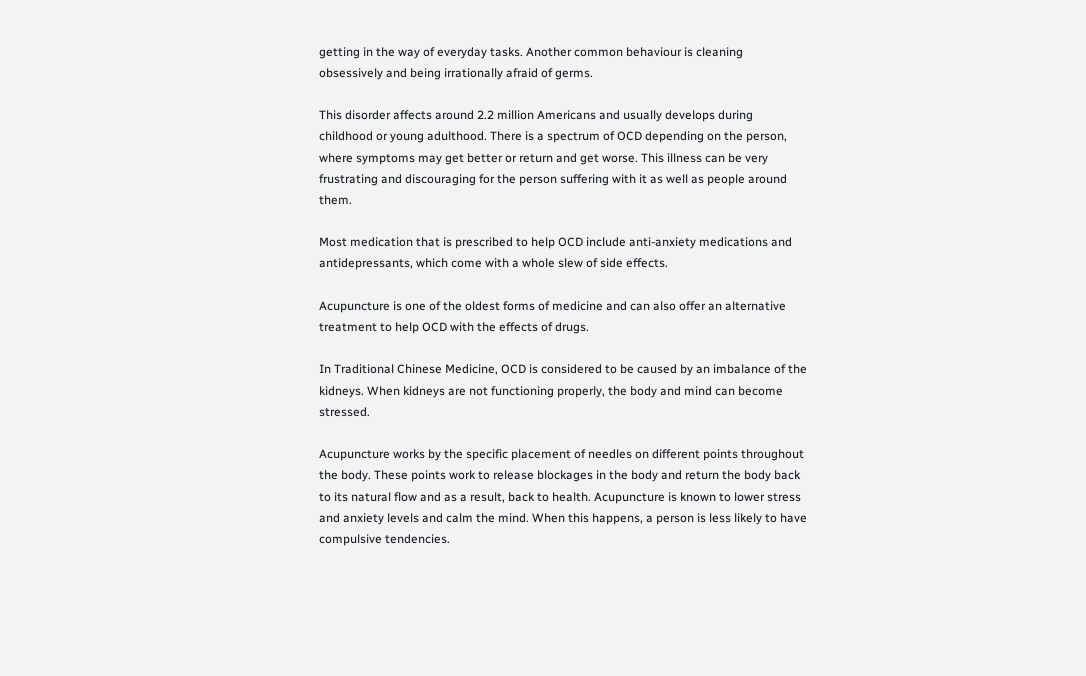getting in the way of everyday tasks. Another common behaviour is cleaning obsessively and being irrationally afraid of germs.

This disorder affects around 2.2 million Americans and usually develops during childhood or young adulthood. There is a spectrum of OCD depending on the person, where symptoms may get better or return and get worse. This illness can be very frustrating and discouraging for the person suffering with it as well as people around them.

Most medication that is prescribed to help OCD include anti-anxiety medications and antidepressants, which come with a whole slew of side effects.

Acupuncture is one of the oldest forms of medicine and can also offer an alternative treatment to help OCD with the effects of drugs.

In Traditional Chinese Medicine, OCD is considered to be caused by an imbalance of the kidneys. When kidneys are not functioning properly, the body and mind can become stressed.

Acupuncture works by the specific placement of needles on different points throughout the body. These points work to release blockages in the body and return the body back to its natural flow and as a result, back to health. Acupuncture is known to lower stress and anxiety levels and calm the mind. When this happens, a person is less likely to have compulsive tendencies.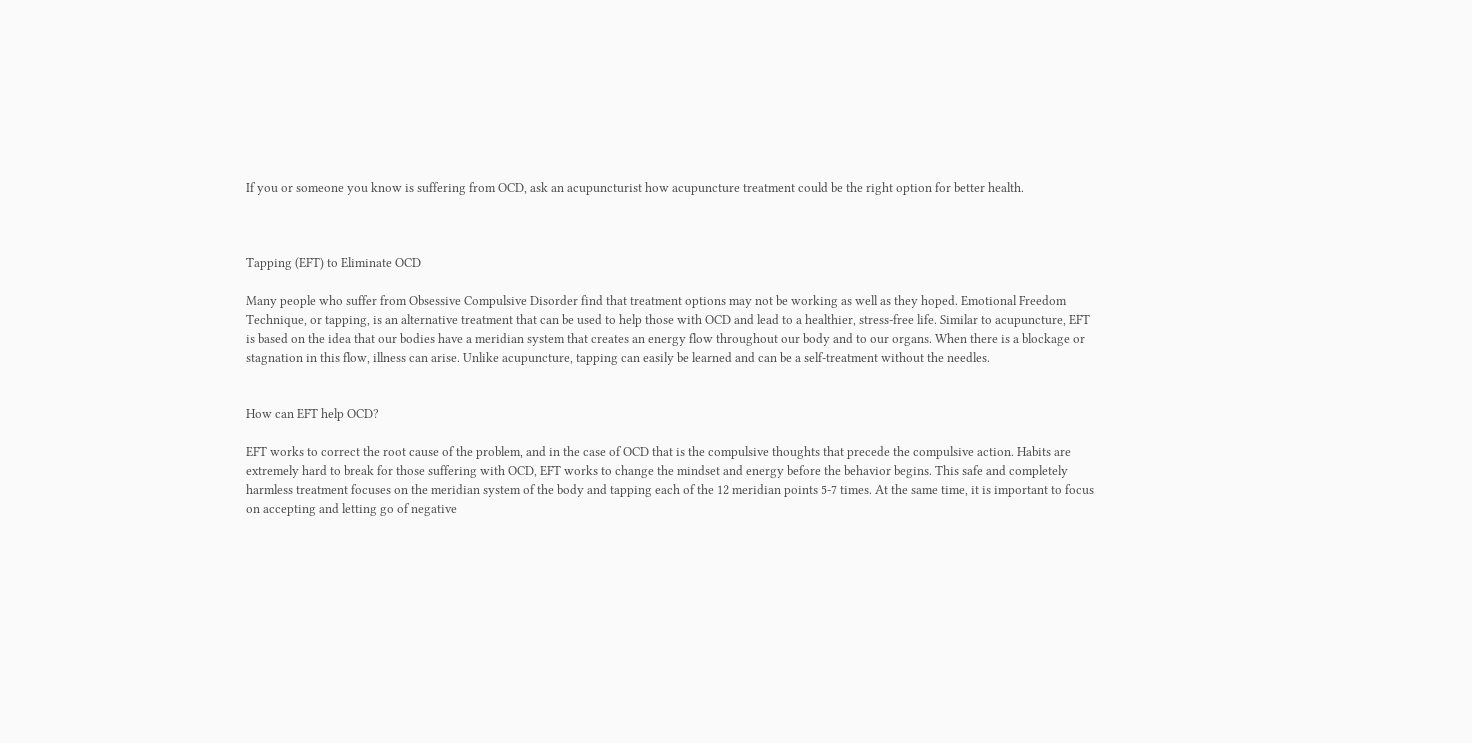If you or someone you know is suffering from OCD, ask an acupuncturist how acupuncture treatment could be the right option for better health.



Tapping (EFT) to Eliminate OCD

Many people who suffer from Obsessive Compulsive Disorder find that treatment options may not be working as well as they hoped. Emotional Freedom Technique, or tapping, is an alternative treatment that can be used to help those with OCD and lead to a healthier, stress-free life. Similar to acupuncture, EFT is based on the idea that our bodies have a meridian system that creates an energy flow throughout our body and to our organs. When there is a blockage or stagnation in this flow, illness can arise. Unlike acupuncture, tapping can easily be learned and can be a self-treatment without the needles.


How can EFT help OCD?

EFT works to correct the root cause of the problem, and in the case of OCD that is the compulsive thoughts that precede the compulsive action. Habits are extremely hard to break for those suffering with OCD, EFT works to change the mindset and energy before the behavior begins. This safe and completely harmless treatment focuses on the meridian system of the body and tapping each of the 12 meridian points 5-7 times. At the same time, it is important to focus on accepting and letting go of negative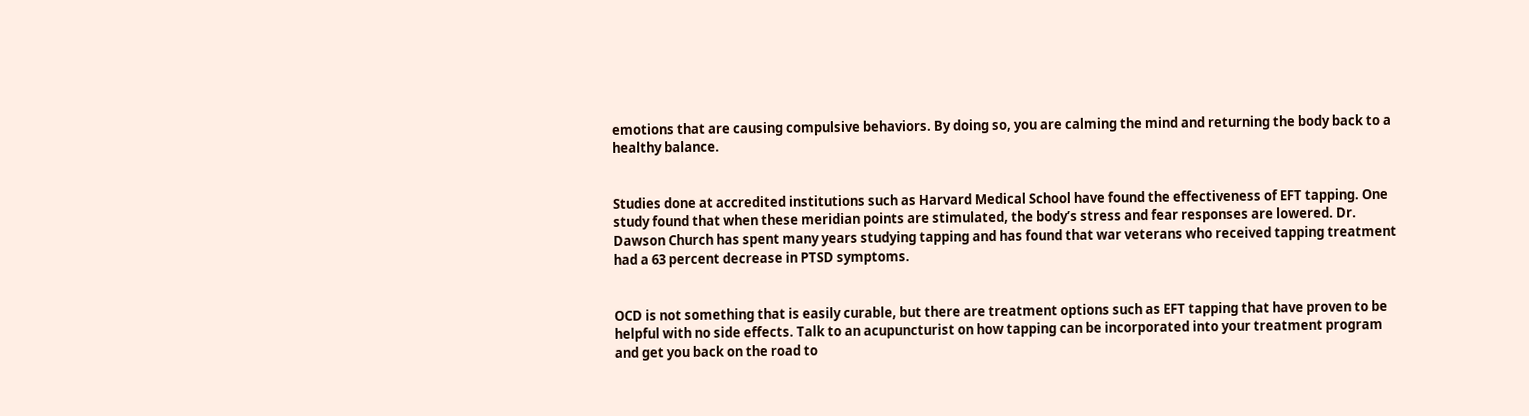emotions that are causing compulsive behaviors. By doing so, you are calming the mind and returning the body back to a healthy balance.


Studies done at accredited institutions such as Harvard Medical School have found the effectiveness of EFT tapping. One study found that when these meridian points are stimulated, the body’s stress and fear responses are lowered. Dr. Dawson Church has spent many years studying tapping and has found that war veterans who received tapping treatment had a 63 percent decrease in PTSD symptoms.


OCD is not something that is easily curable, but there are treatment options such as EFT tapping that have proven to be helpful with no side effects. Talk to an acupuncturist on how tapping can be incorporated into your treatment program and get you back on the road to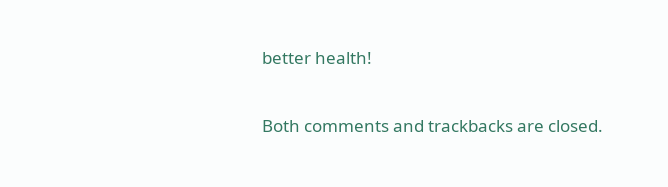better health!

Both comments and trackbacks are closed.